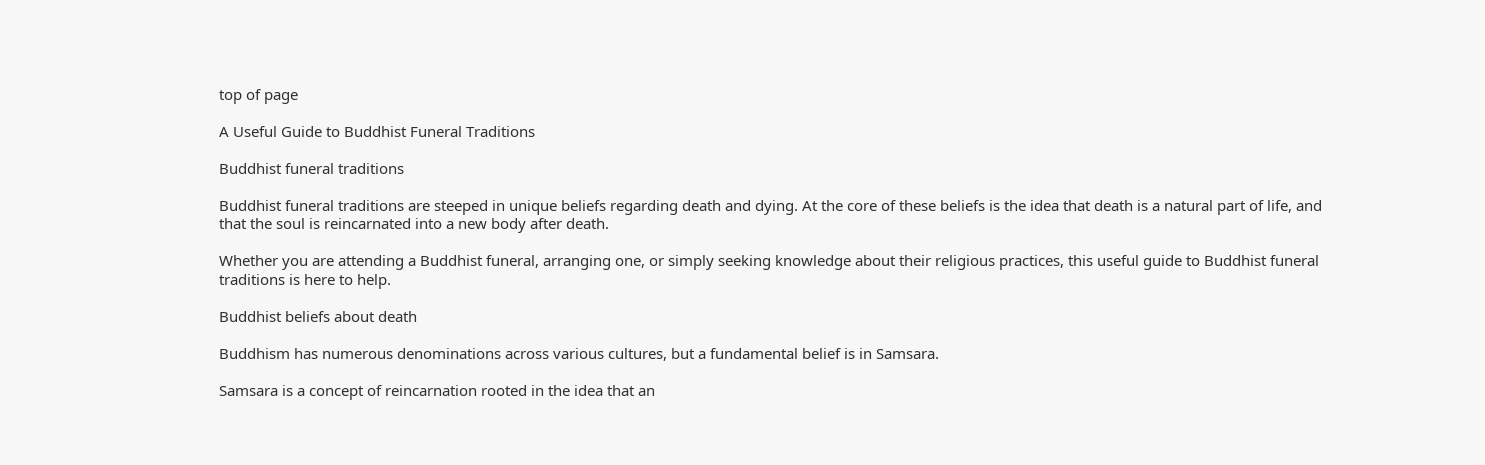top of page

A Useful Guide to Buddhist Funeral Traditions

Buddhist funeral traditions

Buddhist funeral traditions are steeped in unique beliefs regarding death and dying. At the core of these beliefs is the idea that death is a natural part of life, and that the soul is reincarnated into a new body after death.

Whether you are attending a Buddhist funeral, arranging one, or simply seeking knowledge about their religious practices, this useful guide to Buddhist funeral traditions is here to help.

Buddhist beliefs about death

Buddhism has numerous denominations across various cultures, but a fundamental belief is in Samsara.

Samsara is a concept of reincarnation rooted in the idea that an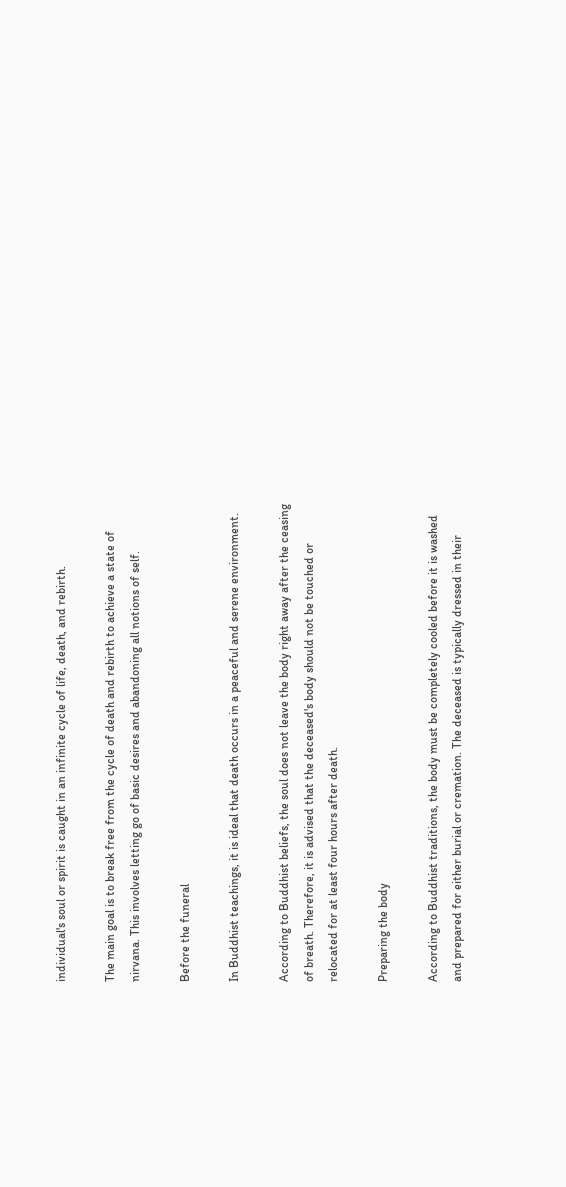individual's soul or spirit is caught in an infinite cycle of life, death, and rebirth.

The main goal is to break free from the cycle of death and rebirth to achieve a state of nirvana. This involves letting go of basic desires and abandoning all notions of self.

Before the funeral

In Buddhist teachings, it is ideal that death occurs in a peaceful and serene environment.

According to Buddhist beliefs, the soul does not leave the body right away after the ceasing of breath. Therefore, it is advised that the deceased's body should not be touched or relocated for at least four hours after death.

Preparing the body

According to Buddhist traditions, the body must be completely cooled before it is washed and prepared for either burial or cremation. The deceased is typically dressed in their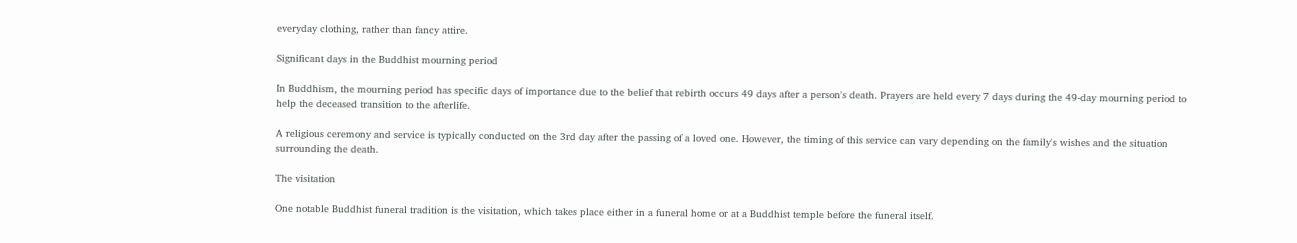everyday clothing, rather than fancy attire.

Significant days in the Buddhist mourning period

In Buddhism, the mourning period has specific days of importance due to the belief that rebirth occurs 49 days after a person's death. Prayers are held every 7 days during the 49-day mourning period to help the deceased transition to the afterlife.

A religious ceremony and service is typically conducted on the 3rd day after the passing of a loved one. However, the timing of this service can vary depending on the family's wishes and the situation surrounding the death.

The visitation

One notable Buddhist funeral tradition is the visitation, which takes place either in a funeral home or at a Buddhist temple before the funeral itself.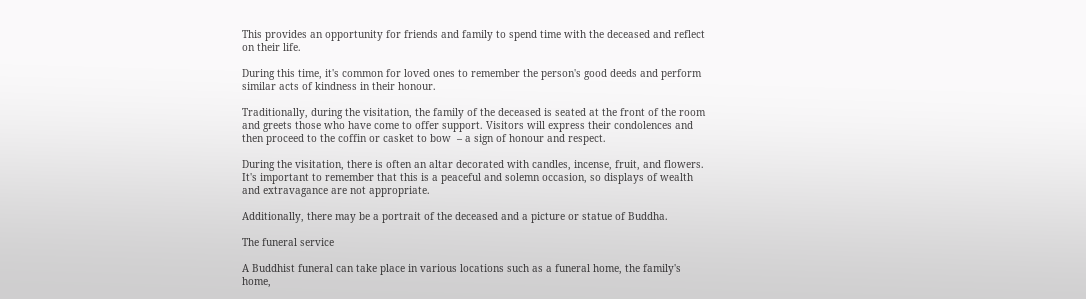This provides an opportunity for friends and family to spend time with the deceased and reflect on their life.

During this time, it's common for loved ones to remember the person's good deeds and perform similar acts of kindness in their honour.

Traditionally, during the visitation, the family of the deceased is seated at the front of the room and greets those who have come to offer support. Visitors will express their condolences and then proceed to the coffin or casket to bow  – a sign of honour and respect.

During the visitation, there is often an altar decorated with candles, incense, fruit, and flowers. It's important to remember that this is a peaceful and solemn occasion, so displays of wealth and extravagance are not appropriate.

Additionally, there may be a portrait of the deceased and a picture or statue of Buddha.

The funeral service

A Buddhist funeral can take place in various locations such as a funeral home, the family's home,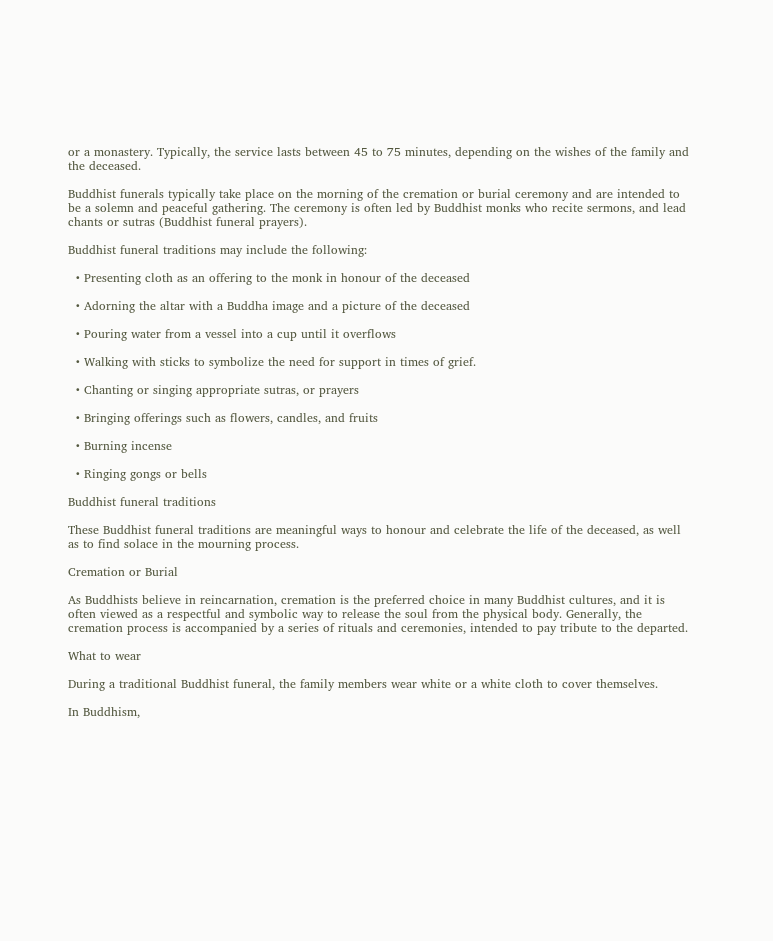or a monastery. Typically, the service lasts between 45 to 75 minutes, depending on the wishes of the family and the deceased.

Buddhist funerals typically take place on the morning of the cremation or burial ceremony and are intended to be a solemn and peaceful gathering. The ceremony is often led by Buddhist monks who recite sermons, and lead chants or sutras (Buddhist funeral prayers).

Buddhist funeral traditions may include the following:

  • Presenting cloth as an offering to the monk in honour of the deceased

  • Adorning the altar with a Buddha image and a picture of the deceased

  • Pouring water from a vessel into a cup until it overflows

  • Walking with sticks to symbolize the need for support in times of grief.

  • Chanting or singing appropriate sutras, or prayers

  • Bringing offerings such as flowers, candles, and fruits

  • Burning incense

  • Ringing gongs or bells

Buddhist funeral traditions

These Buddhist funeral traditions are meaningful ways to honour and celebrate the life of the deceased, as well as to find solace in the mourning process.

Cremation or Burial

As Buddhists believe in reincarnation, cremation is the preferred choice in many Buddhist cultures, and it is often viewed as a respectful and symbolic way to release the soul from the physical body. Generally, the cremation process is accompanied by a series of rituals and ceremonies, intended to pay tribute to the departed.

What to wear

During a traditional Buddhist funeral, the family members wear white or a white cloth to cover themselves.

In Buddhism,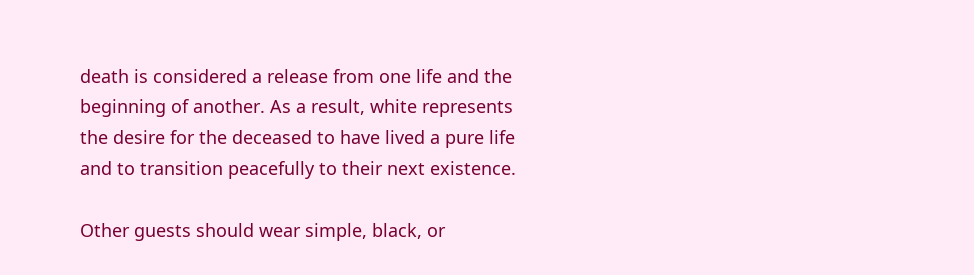death is considered a release from one life and the beginning of another. As a result, white represents the desire for the deceased to have lived a pure life and to transition peacefully to their next existence.

Other guests should wear simple, black, or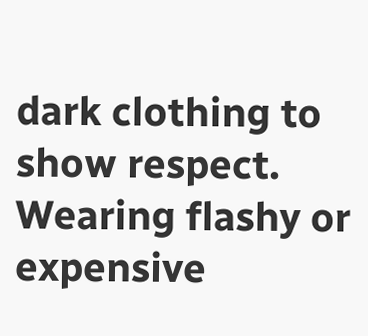dark clothing to show respect. Wearing flashy or expensive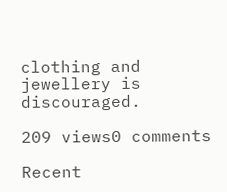clothing and jewellery is discouraged.

209 views0 comments

Recent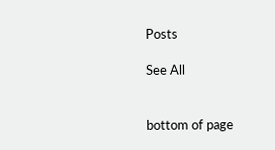Posts

See All


bottom of page